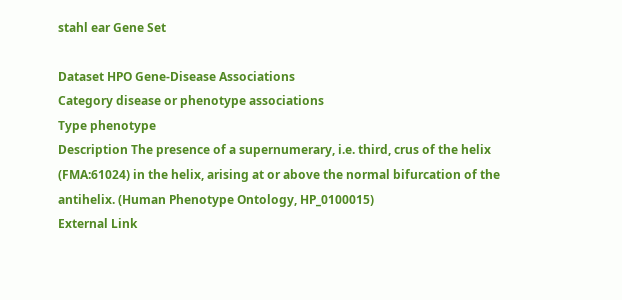stahl ear Gene Set

Dataset HPO Gene-Disease Associations
Category disease or phenotype associations
Type phenotype
Description The presence of a supernumerary, i.e. third, crus of the helix (FMA:61024) in the helix, arising at or above the normal bifurcation of the antihelix. (Human Phenotype Ontology, HP_0100015)
External Link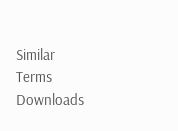Similar Terms
Downloads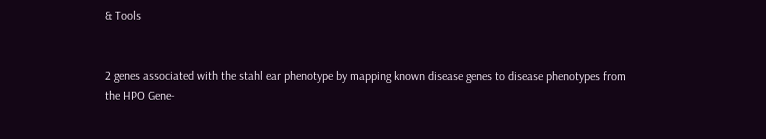& Tools


2 genes associated with the stahl ear phenotype by mapping known disease genes to disease phenotypes from the HPO Gene-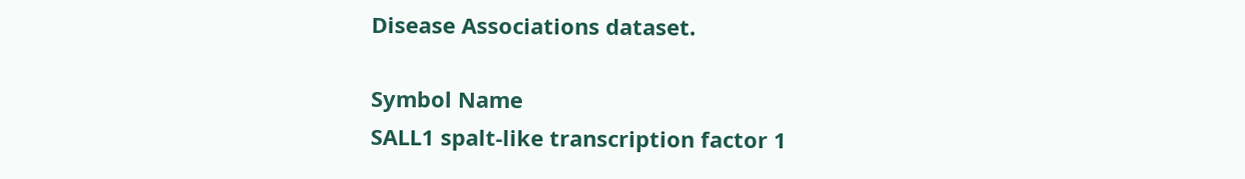Disease Associations dataset.

Symbol Name
SALL1 spalt-like transcription factor 1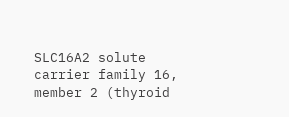SLC16A2 solute carrier family 16, member 2 (thyroid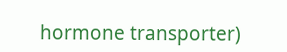hormone transporter)